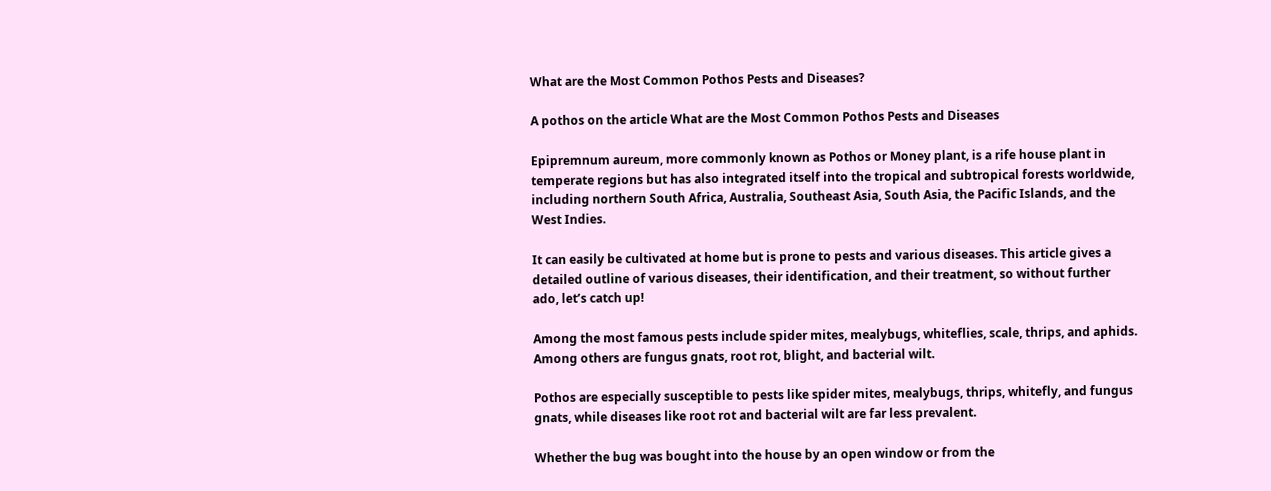What are the Most Common Pothos Pests and Diseases?

A pothos on the article What are the Most Common Pothos Pests and Diseases

Epipremnum aureum, more commonly known as Pothos or Money plant, is a rife house plant in temperate regions but has also integrated itself into the tropical and subtropical forests worldwide, including northern South Africa, Australia, Southeast Asia, South Asia, the Pacific Islands, and the West Indies.

It can easily be cultivated at home but is prone to pests and various diseases. This article gives a detailed outline of various diseases, their identification, and their treatment, so without further ado, let’s catch up!

Among the most famous pests include spider mites, mealybugs, whiteflies, scale, thrips, and aphids. Among others are fungus gnats, root rot, blight, and bacterial wilt.

Pothos are especially susceptible to pests like spider mites, mealybugs, thrips, whitefly, and fungus gnats, while diseases like root rot and bacterial wilt are far less prevalent.

Whether the bug was bought into the house by an open window or from the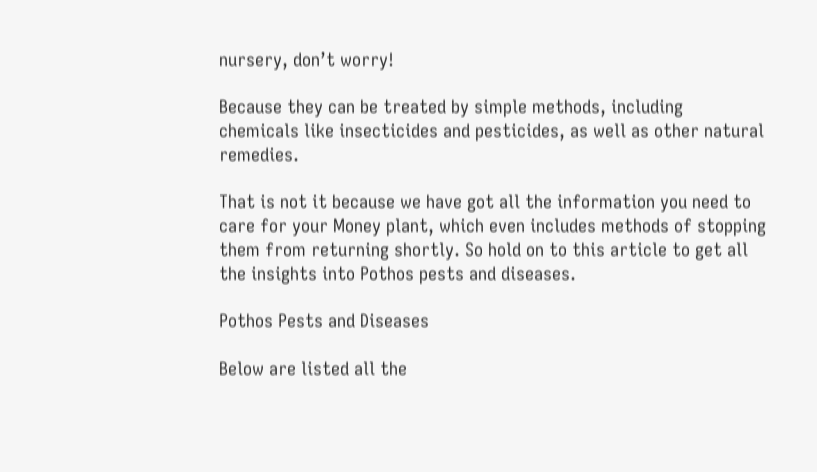nursery, don’t worry!

Because they can be treated by simple methods, including chemicals like insecticides and pesticides, as well as other natural remedies.

That is not it because we have got all the information you need to care for your Money plant, which even includes methods of stopping them from returning shortly. So hold on to this article to get all the insights into Pothos pests and diseases.

Pothos Pests and Diseases

Below are listed all the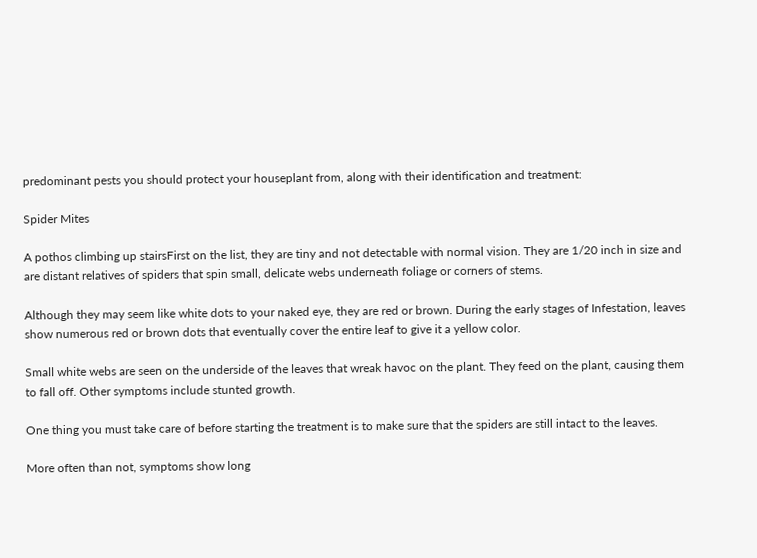predominant pests you should protect your houseplant from, along with their identification and treatment:

Spider Mites

A pothos climbing up stairsFirst on the list, they are tiny and not detectable with normal vision. They are 1/20 inch in size and are distant relatives of spiders that spin small, delicate webs underneath foliage or corners of stems.

Although they may seem like white dots to your naked eye, they are red or brown. During the early stages of Infestation, leaves show numerous red or brown dots that eventually cover the entire leaf to give it a yellow color.

Small white webs are seen on the underside of the leaves that wreak havoc on the plant. They feed on the plant, causing them to fall off. Other symptoms include stunted growth.

One thing you must take care of before starting the treatment is to make sure that the spiders are still intact to the leaves.

More often than not, symptoms show long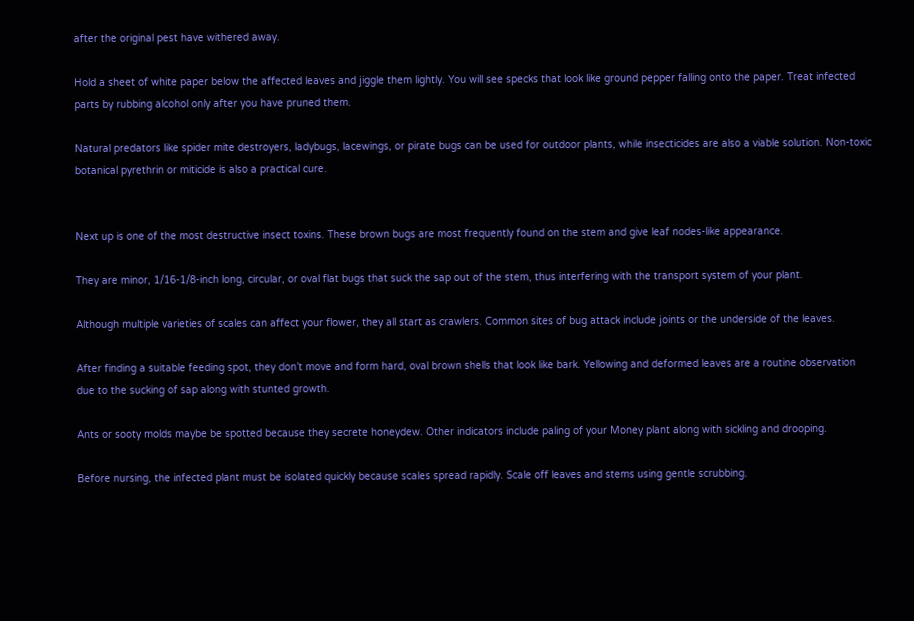after the original pest have withered away.

Hold a sheet of white paper below the affected leaves and jiggle them lightly. You will see specks that look like ground pepper falling onto the paper. Treat infected parts by rubbing alcohol only after you have pruned them.

Natural predators like spider mite destroyers, ladybugs, lacewings, or pirate bugs can be used for outdoor plants, while insecticides are also a viable solution. Non-toxic botanical pyrethrin or miticide is also a practical cure.


Next up is one of the most destructive insect toxins. These brown bugs are most frequently found on the stem and give leaf nodes-like appearance.

They are minor, 1/16-1/8-inch long, circular, or oval flat bugs that suck the sap out of the stem, thus interfering with the transport system of your plant.

Although multiple varieties of scales can affect your flower, they all start as crawlers. Common sites of bug attack include joints or the underside of the leaves.

After finding a suitable feeding spot, they don’t move and form hard, oval brown shells that look like bark. Yellowing and deformed leaves are a routine observation due to the sucking of sap along with stunted growth.

Ants or sooty molds maybe be spotted because they secrete honeydew. Other indicators include paling of your Money plant along with sickling and drooping.

Before nursing, the infected plant must be isolated quickly because scales spread rapidly. Scale off leaves and stems using gentle scrubbing.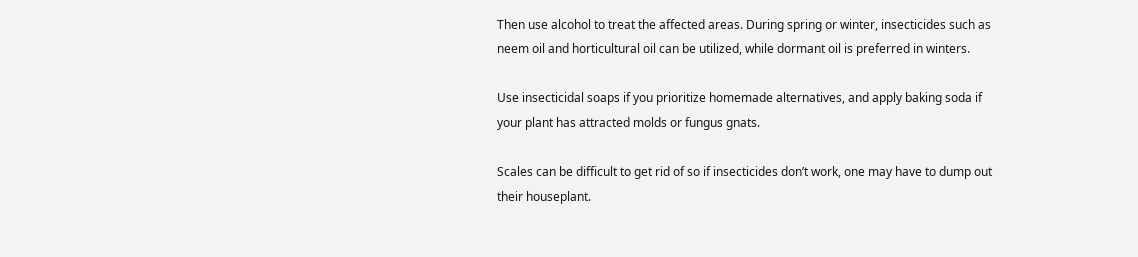Then use alcohol to treat the affected areas. During spring or winter, insecticides such as neem oil and horticultural oil can be utilized, while dormant oil is preferred in winters.

Use insecticidal soaps if you prioritize homemade alternatives, and apply baking soda if your plant has attracted molds or fungus gnats.

Scales can be difficult to get rid of so if insecticides don’t work, one may have to dump out their houseplant.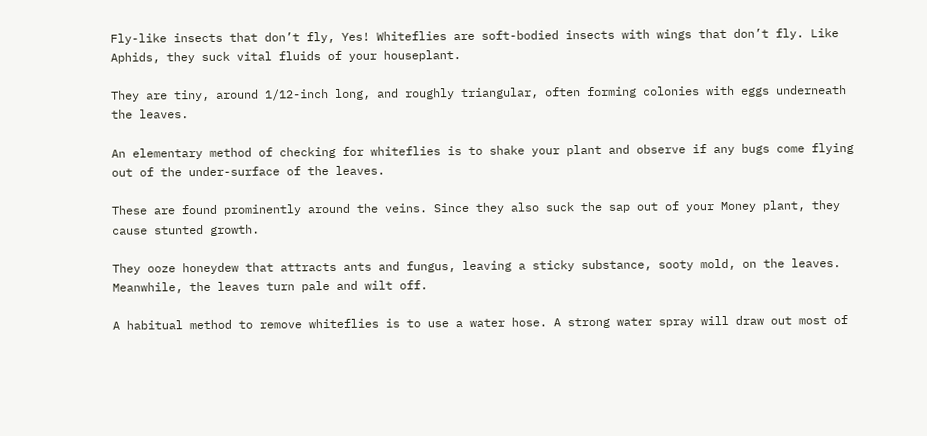Fly-like insects that don’t fly, Yes! Whiteflies are soft-bodied insects with wings that don’t fly. Like Aphids, they suck vital fluids of your houseplant.

They are tiny, around 1/12-inch long, and roughly triangular, often forming colonies with eggs underneath the leaves.

An elementary method of checking for whiteflies is to shake your plant and observe if any bugs come flying out of the under-surface of the leaves.

These are found prominently around the veins. Since they also suck the sap out of your Money plant, they cause stunted growth.

They ooze honeydew that attracts ants and fungus, leaving a sticky substance, sooty mold, on the leaves. Meanwhile, the leaves turn pale and wilt off.

A habitual method to remove whiteflies is to use a water hose. A strong water spray will draw out most of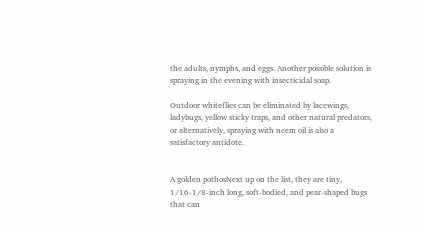the adults, nymphs, and eggs. Another possible solution is spraying in the evening with insecticidal soap.

Outdoor whiteflies can be eliminated by lacewings, ladybugs, yellow sticky traps, and other natural predators, or alternatively, spraying with neem oil is also a satisfactory antidote.


A golden pothosNext up on the list, they are tiny, 1/16-1/8-inch long, soft-bodied, and pear-shaped bugs that can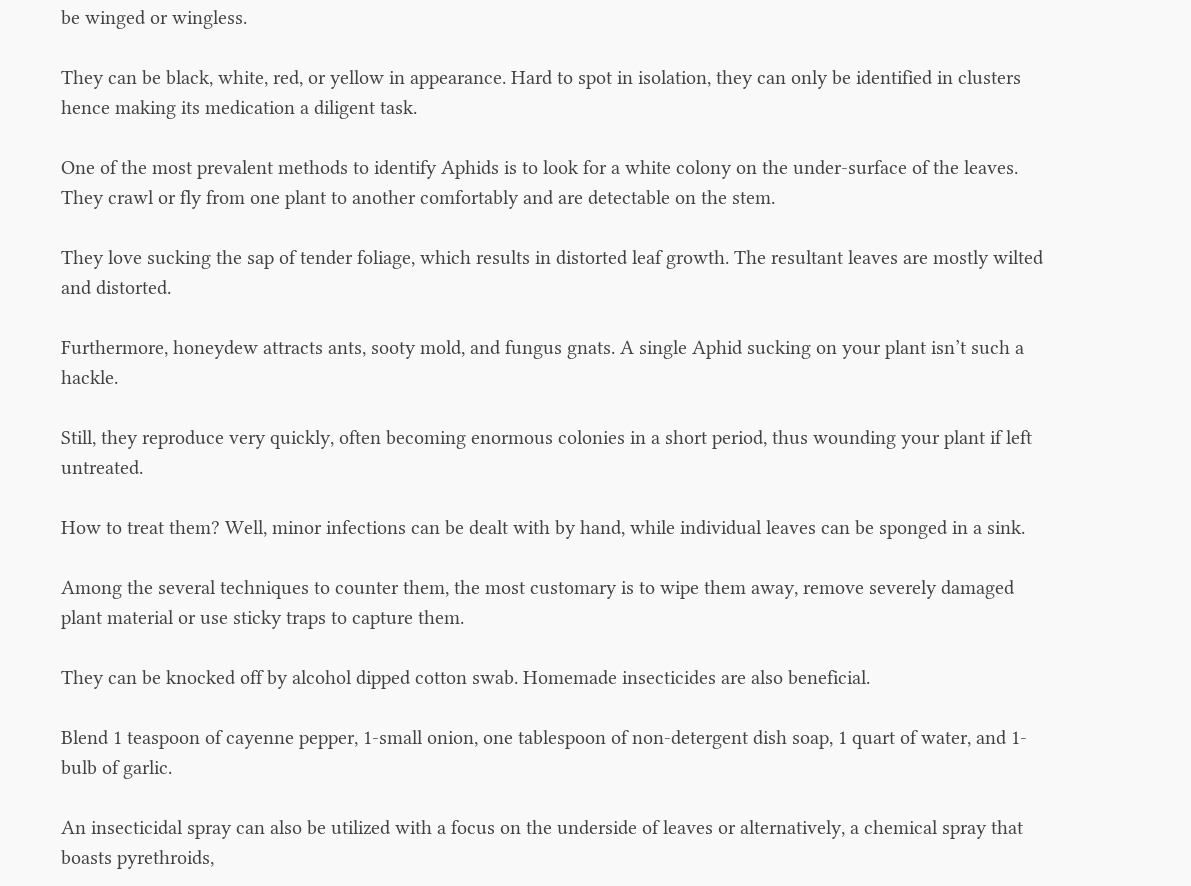be winged or wingless.

They can be black, white, red, or yellow in appearance. Hard to spot in isolation, they can only be identified in clusters hence making its medication a diligent task.

One of the most prevalent methods to identify Aphids is to look for a white colony on the under-surface of the leaves. They crawl or fly from one plant to another comfortably and are detectable on the stem.

They love sucking the sap of tender foliage, which results in distorted leaf growth. The resultant leaves are mostly wilted and distorted.

Furthermore, honeydew attracts ants, sooty mold, and fungus gnats. A single Aphid sucking on your plant isn’t such a hackle.

Still, they reproduce very quickly, often becoming enormous colonies in a short period, thus wounding your plant if left untreated.

How to treat them? Well, minor infections can be dealt with by hand, while individual leaves can be sponged in a sink.

Among the several techniques to counter them, the most customary is to wipe them away, remove severely damaged plant material or use sticky traps to capture them.

They can be knocked off by alcohol dipped cotton swab. Homemade insecticides are also beneficial.

Blend 1 teaspoon of cayenne pepper, 1-small onion, one tablespoon of non-detergent dish soap, 1 quart of water, and 1-bulb of garlic.

An insecticidal spray can also be utilized with a focus on the underside of leaves or alternatively, a chemical spray that boasts pyrethroids,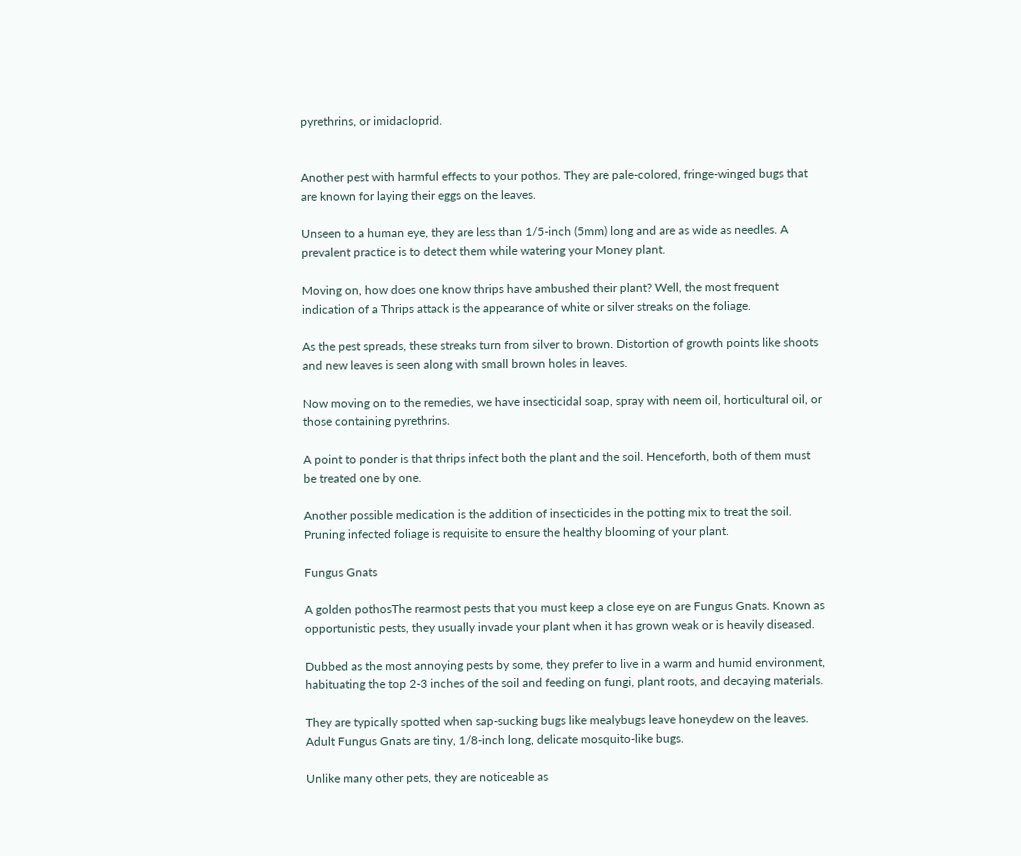pyrethrins, or imidacloprid.


Another pest with harmful effects to your pothos. They are pale-colored, fringe-winged bugs that are known for laying their eggs on the leaves.

Unseen to a human eye, they are less than 1/5-inch (5mm) long and are as wide as needles. A prevalent practice is to detect them while watering your Money plant.

Moving on, how does one know thrips have ambushed their plant? Well, the most frequent indication of a Thrips attack is the appearance of white or silver streaks on the foliage.

As the pest spreads, these streaks turn from silver to brown. Distortion of growth points like shoots and new leaves is seen along with small brown holes in leaves.

Now moving on to the remedies, we have insecticidal soap, spray with neem oil, horticultural oil, or those containing pyrethrins.

A point to ponder is that thrips infect both the plant and the soil. Henceforth, both of them must be treated one by one.

Another possible medication is the addition of insecticides in the potting mix to treat the soil. Pruning infected foliage is requisite to ensure the healthy blooming of your plant.

Fungus Gnats

A golden pothosThe rearmost pests that you must keep a close eye on are Fungus Gnats. Known as opportunistic pests, they usually invade your plant when it has grown weak or is heavily diseased.

Dubbed as the most annoying pests by some, they prefer to live in a warm and humid environment, habituating the top 2-3 inches of the soil and feeding on fungi, plant roots, and decaying materials.

They are typically spotted when sap-sucking bugs like mealybugs leave honeydew on the leaves. Adult Fungus Gnats are tiny, 1/8-inch long, delicate mosquito-like bugs.

Unlike many other pets, they are noticeable as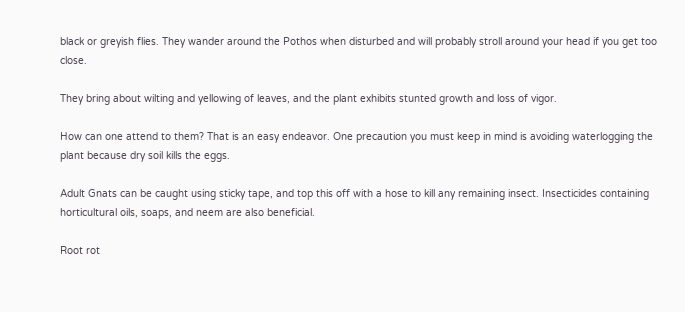black or greyish flies. They wander around the Pothos when disturbed and will probably stroll around your head if you get too close.

They bring about wilting and yellowing of leaves, and the plant exhibits stunted growth and loss of vigor.

How can one attend to them? That is an easy endeavor. One precaution you must keep in mind is avoiding waterlogging the plant because dry soil kills the eggs.

Adult Gnats can be caught using sticky tape, and top this off with a hose to kill any remaining insect. Insecticides containing horticultural oils, soaps, and neem are also beneficial.

Root rot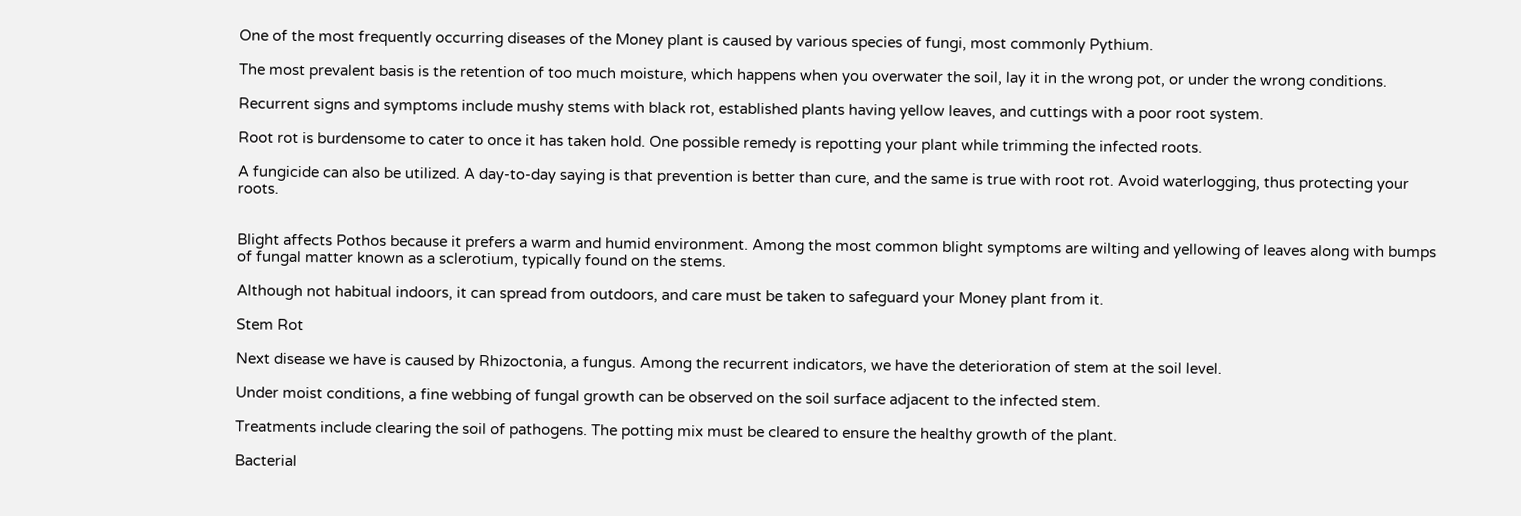One of the most frequently occurring diseases of the Money plant is caused by various species of fungi, most commonly Pythium.

The most prevalent basis is the retention of too much moisture, which happens when you overwater the soil, lay it in the wrong pot, or under the wrong conditions.

Recurrent signs and symptoms include mushy stems with black rot, established plants having yellow leaves, and cuttings with a poor root system.

Root rot is burdensome to cater to once it has taken hold. One possible remedy is repotting your plant while trimming the infected roots.

A fungicide can also be utilized. A day-to-day saying is that prevention is better than cure, and the same is true with root rot. Avoid waterlogging, thus protecting your roots.


Blight affects Pothos because it prefers a warm and humid environment. Among the most common blight symptoms are wilting and yellowing of leaves along with bumps of fungal matter known as a sclerotium, typically found on the stems.

Although not habitual indoors, it can spread from outdoors, and care must be taken to safeguard your Money plant from it.

Stem Rot

Next disease we have is caused by Rhizoctonia, a fungus. Among the recurrent indicators, we have the deterioration of stem at the soil level.

Under moist conditions, a fine webbing of fungal growth can be observed on the soil surface adjacent to the infected stem.

Treatments include clearing the soil of pathogens. The potting mix must be cleared to ensure the healthy growth of the plant.

Bacterial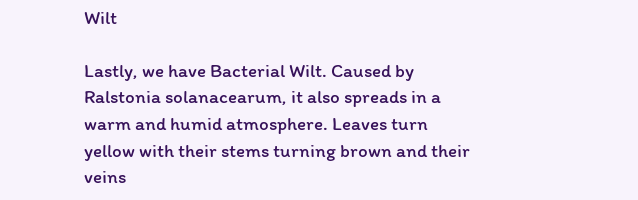Wilt

Lastly, we have Bacterial Wilt. Caused by Ralstonia solanacearum, it also spreads in a warm and humid atmosphere. Leaves turn yellow with their stems turning brown and their veins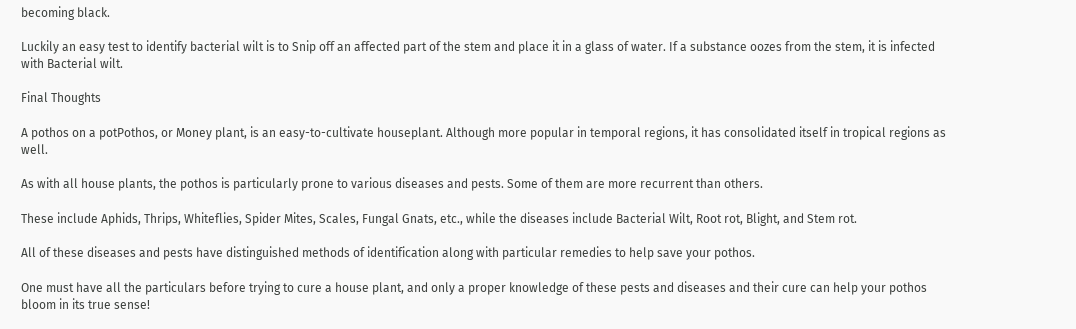becoming black.

Luckily an easy test to identify bacterial wilt is to Snip off an affected part of the stem and place it in a glass of water. If a substance oozes from the stem, it is infected with Bacterial wilt.

Final Thoughts

A pothos on a potPothos, or Money plant, is an easy-to-cultivate houseplant. Although more popular in temporal regions, it has consolidated itself in tropical regions as well.

As with all house plants, the pothos is particularly prone to various diseases and pests. Some of them are more recurrent than others.

These include Aphids, Thrips, Whiteflies, Spider Mites, Scales, Fungal Gnats, etc., while the diseases include Bacterial Wilt, Root rot, Blight, and Stem rot.

All of these diseases and pests have distinguished methods of identification along with particular remedies to help save your pothos.

One must have all the particulars before trying to cure a house plant, and only a proper knowledge of these pests and diseases and their cure can help your pothos bloom in its true sense!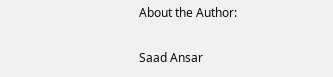About the Author:

Saad Ansar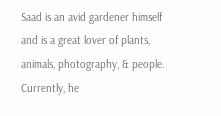Saad is an avid gardener himself and is a great lover of plants, animals, photography, & people. Currently, he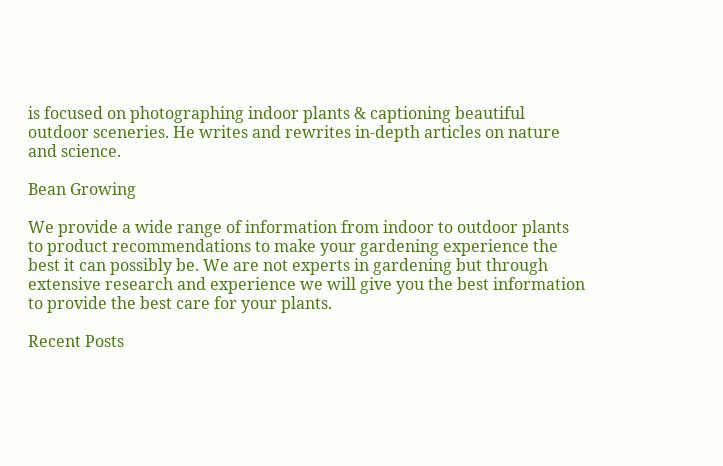is focused on photographing indoor plants & captioning beautiful outdoor sceneries. He writes and rewrites in-depth articles on nature and science.

Bean Growing

We provide a wide range of information from indoor to outdoor plants to product recommendations to make your gardening experience the best it can possibly be. We are not experts in gardening but through extensive research and experience we will give you the best information to provide the best care for your plants.

Recent Posts